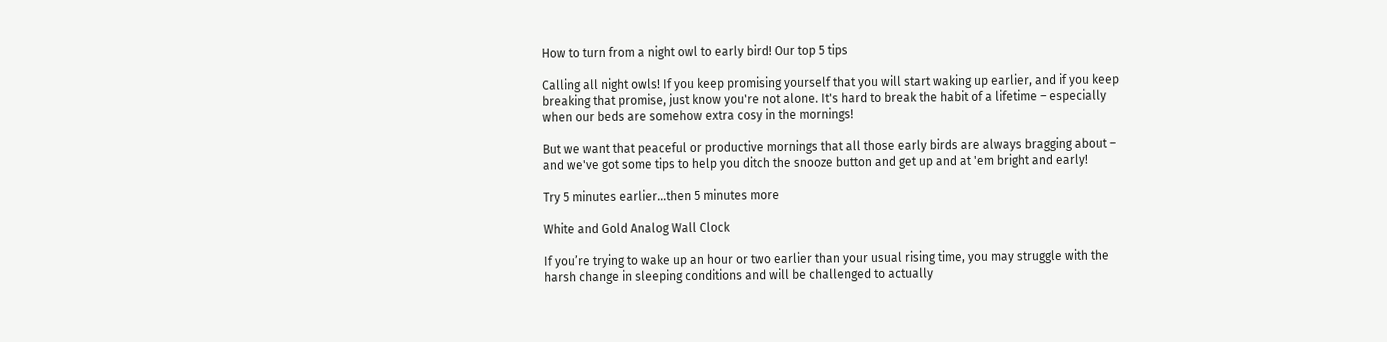How to turn from a night owl to early bird! Our top 5 tips

Calling all night owls! If you keep promising yourself that you will start waking up earlier, and if you keep breaking that promise, just know you're not alone. It's hard to break the habit of a lifetime – especially when our beds are somehow extra cosy in the mornings!

But we want that peaceful or productive mornings that all those early birds are always bragging about – and we've got some tips to help you ditch the snooze button and get up and at 'em bright and early!

Try 5 minutes earlier…then 5 minutes more

White and Gold Analog Wall Clock

If you’re trying to wake up an hour or two earlier than your usual rising time, you may struggle with the harsh change in sleeping conditions and will be challenged to actually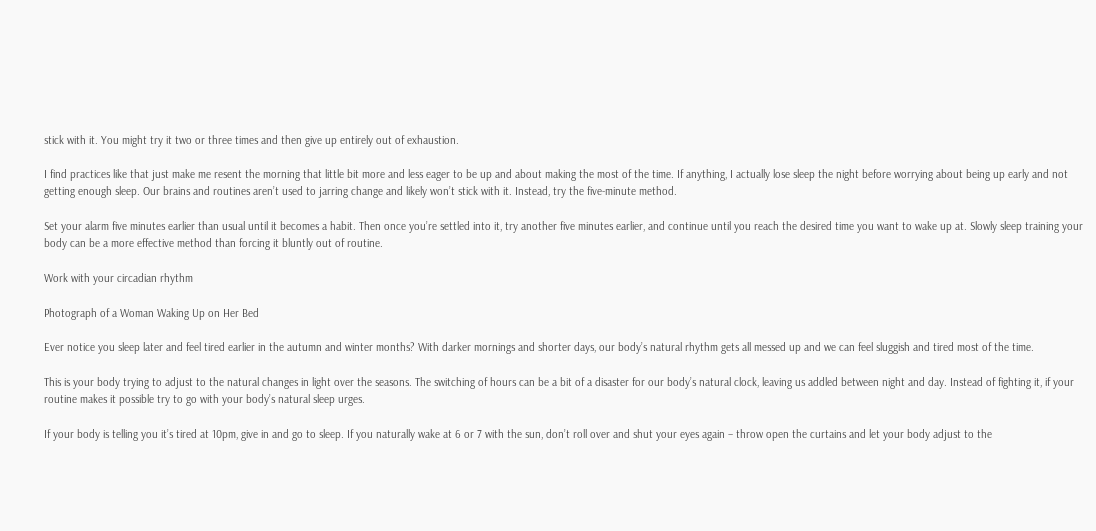stick with it. You might try it two or three times and then give up entirely out of exhaustion.

I find practices like that just make me resent the morning that little bit more and less eager to be up and about making the most of the time. If anything, I actually lose sleep the night before worrying about being up early and not getting enough sleep. Our brains and routines aren’t used to jarring change and likely won’t stick with it. Instead, try the five-minute method.

Set your alarm five minutes earlier than usual until it becomes a habit. Then once you’re settled into it, try another five minutes earlier, and continue until you reach the desired time you want to wake up at. Slowly sleep training your body can be a more effective method than forcing it bluntly out of routine.

Work with your circadian rhythm

Photograph of a Woman Waking Up on Her Bed

Ever notice you sleep later and feel tired earlier in the autumn and winter months? With darker mornings and shorter days, our body’s natural rhythm gets all messed up and we can feel sluggish and tired most of the time.

This is your body trying to adjust to the natural changes in light over the seasons. The switching of hours can be a bit of a disaster for our body’s natural clock, leaving us addled between night and day. Instead of fighting it, if your routine makes it possible try to go with your body’s natural sleep urges.

If your body is telling you it’s tired at 10pm, give in and go to sleep. If you naturally wake at 6 or 7 with the sun, don’t roll over and shut your eyes again – throw open the curtains and let your body adjust to the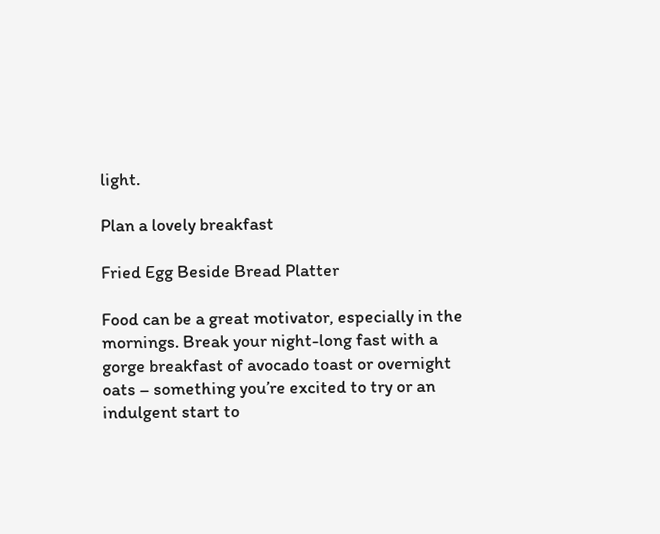light.

Plan a lovely breakfast

Fried Egg Beside Bread Platter

Food can be a great motivator, especially in the mornings. Break your night-long fast with a gorge breakfast of avocado toast or overnight oats – something you’re excited to try or an indulgent start to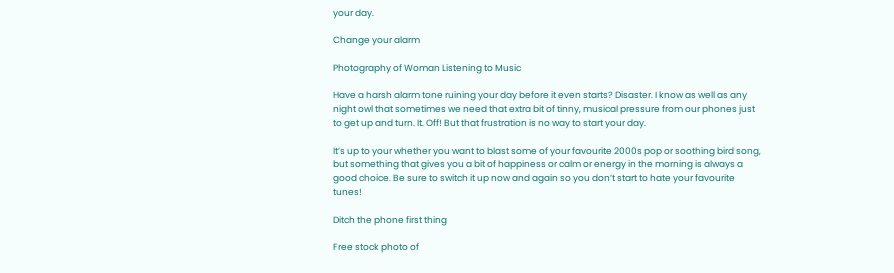your day.

Change your alarm

Photography of Woman Listening to Music

Have a harsh alarm tone ruining your day before it even starts? Disaster. I know as well as any night owl that sometimes we need that extra bit of tinny, musical pressure from our phones just to get up and turn. It. Off! But that frustration is no way to start your day.

It’s up to your whether you want to blast some of your favourite 2000s pop or soothing bird song, but something that gives you a bit of happiness or calm or energy in the morning is always a good choice. Be sure to switch it up now and again so you don’t start to hate your favourite tunes!

Ditch the phone first thing

Free stock photo of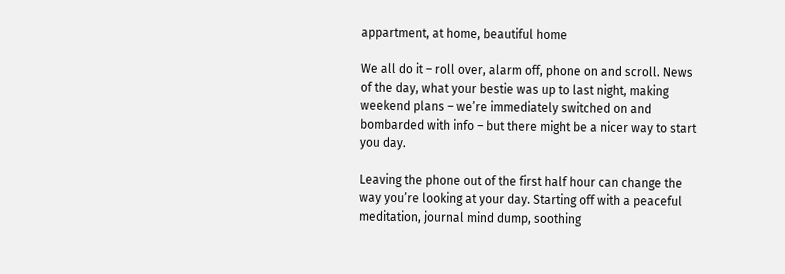appartment, at home, beautiful home

We all do it – roll over, alarm off, phone on and scroll. News of the day, what your bestie was up to last night, making weekend plans – we’re immediately switched on and bombarded with info – but there might be a nicer way to start you day.

Leaving the phone out of the first half hour can change the way you’re looking at your day. Starting off with a peaceful meditation, journal mind dump, soothing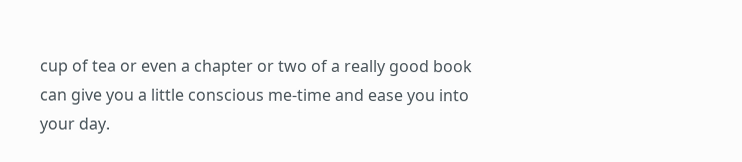cup of tea or even a chapter or two of a really good book can give you a little conscious me-time and ease you into your day.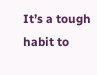It’s a tough habit to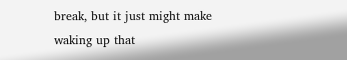break, but it just might make waking up that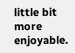little bit more enjoyable.